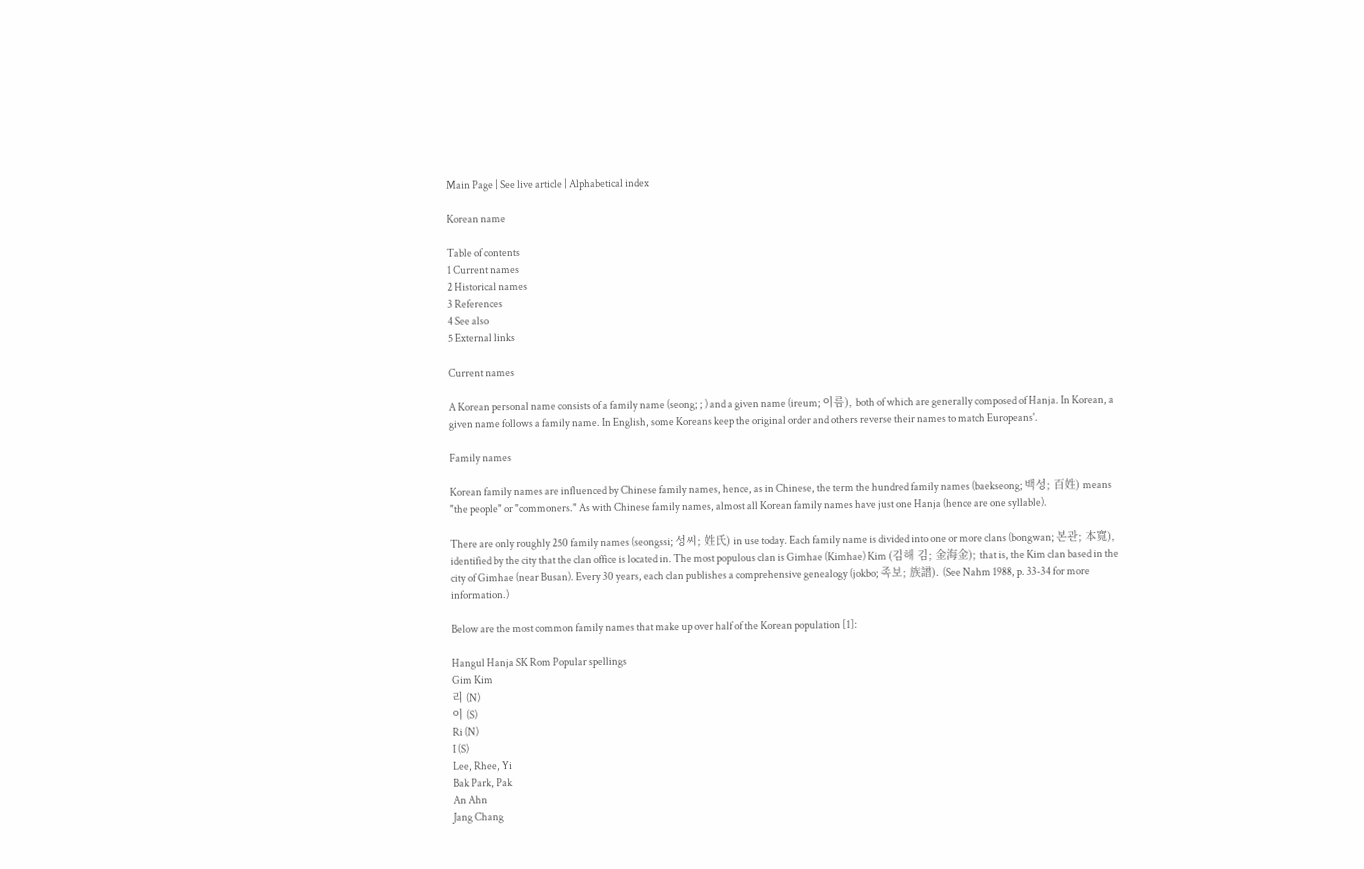Main Page | See live article | Alphabetical index

Korean name

Table of contents
1 Current names
2 Historical names
3 References
4 See also
5 External links

Current names

A Korean personal name consists of a family name (seong; ; ) and a given name (ireum; 이름), both of which are generally composed of Hanja. In Korean, a given name follows a family name. In English, some Koreans keep the original order and others reverse their names to match Europeans'.

Family names

Korean family names are influenced by Chinese family names, hence, as in Chinese, the term the hundred family names (baekseong; 백성; 百姓) means "the people" or "commoners." As with Chinese family names, almost all Korean family names have just one Hanja (hence are one syllable).

There are only roughly 250 family names (seongssi; 성씨; 姓氏) in use today. Each family name is divided into one or more clans (bongwan; 본관; 本寬), identified by the city that the clan office is located in. The most populous clan is Gimhae (Kimhae) Kim (김해 김; 金海金); that is, the Kim clan based in the city of Gimhae (near Busan). Every 30 years, each clan publishes a comprehensive genealogy (jokbo; 족보; 族譜). (See Nahm 1988, p. 33-34 for more information.)

Below are the most common family names that make up over half of the Korean population [1]:

Hangul Hanja SK Rom Popular spellings
Gim Kim
리 (N)
이 (S)
Ri (N)
I (S)
Lee, Rhee, Yi
Bak Park, Pak
An Ahn
Jang Chang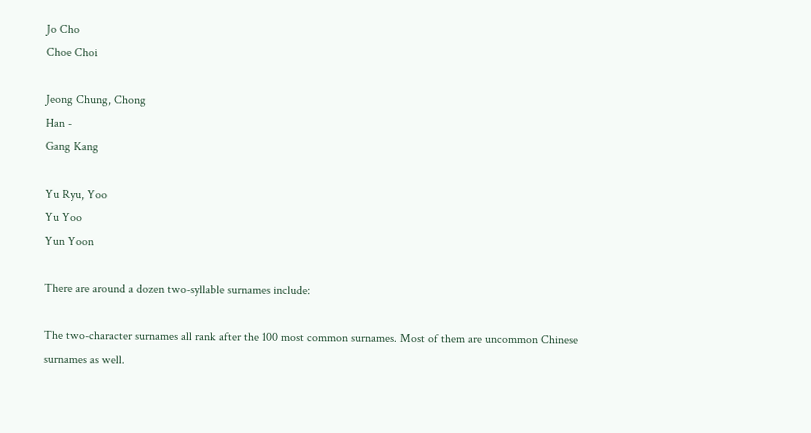Jo Cho
Choe Choi

Jeong Chung, Chong
Han -
Gang Kang

Yu Ryu, Yoo
Yu Yoo
Yun Yoon

There are around a dozen two-syllable surnames include:

The two-character surnames all rank after the 100 most common surnames. Most of them are uncommon Chinese surnames as well.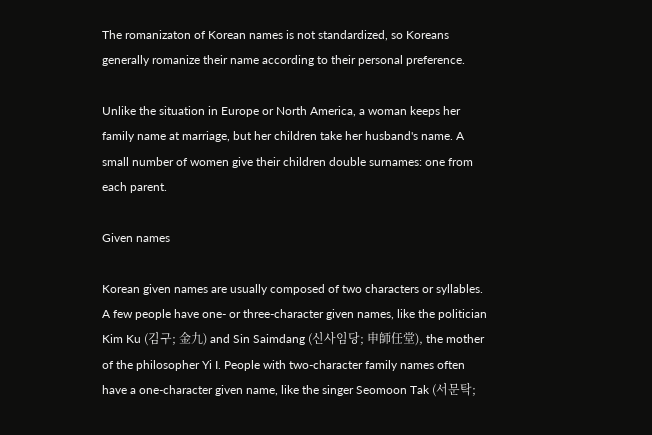The romanizaton of Korean names is not standardized, so Koreans generally romanize their name according to their personal preference.

Unlike the situation in Europe or North America, a woman keeps her family name at marriage, but her children take her husband's name. A small number of women give their children double surnames: one from each parent.

Given names

Korean given names are usually composed of two characters or syllables. A few people have one- or three-character given names, like the politician Kim Ku (김구; 金九) and Sin Saimdang (신사임당; 申師任堂), the mother of the philosopher Yi I. People with two-character family names often have a one-character given name, like the singer Seomoon Tak (서문탁;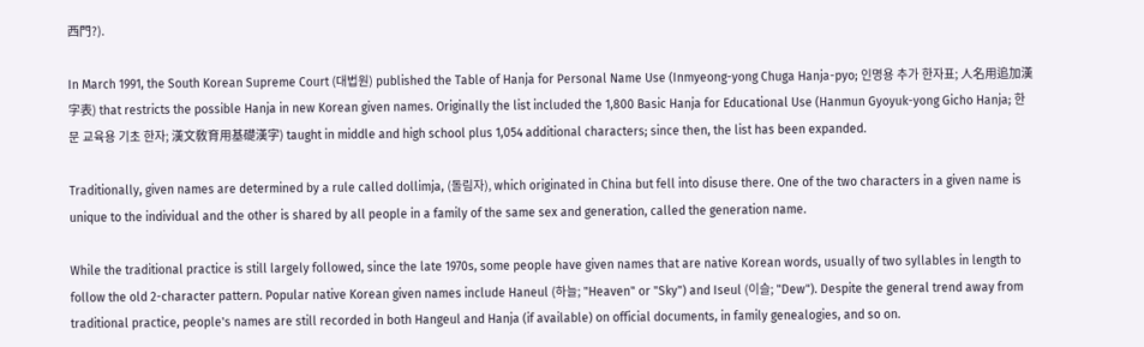西門?).

In March 1991, the South Korean Supreme Court (대법원) published the Table of Hanja for Personal Name Use (Inmyeong-yong Chuga Hanja-pyo; 인명용 추가 한자표; 人名用追加漢字表) that restricts the possible Hanja in new Korean given names. Originally the list included the 1,800 Basic Hanja for Educational Use (Hanmun Gyoyuk-yong Gicho Hanja; 한문 교육용 기초 한자; 漢文敎育用基礎漢字) taught in middle and high school plus 1,054 additional characters; since then, the list has been expanded.

Traditionally, given names are determined by a rule called dollimja, (돌림자), which originated in China but fell into disuse there. One of the two characters in a given name is unique to the individual and the other is shared by all people in a family of the same sex and generation, called the generation name.

While the traditional practice is still largely followed, since the late 1970s, some people have given names that are native Korean words, usually of two syllables in length to follow the old 2-character pattern. Popular native Korean given names include Haneul (하늘; "Heaven" or "Sky") and Iseul (이슬; "Dew"). Despite the general trend away from traditional practice, people's names are still recorded in both Hangeul and Hanja (if available) on official documents, in family genealogies, and so on.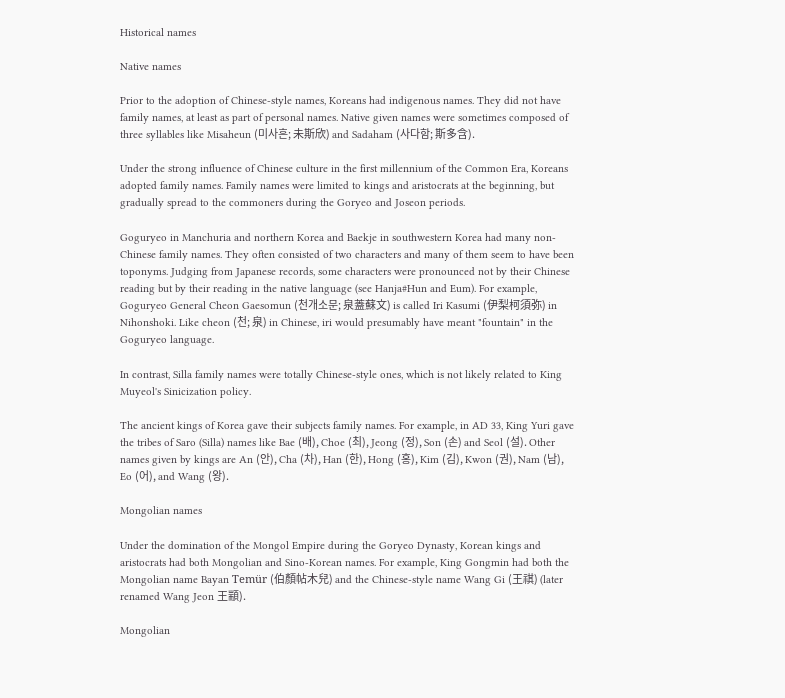Historical names

Native names

Prior to the adoption of Chinese-style names, Koreans had indigenous names. They did not have family names, at least as part of personal names. Native given names were sometimes composed of three syllables like Misaheun (미사흔; 未斯欣) and Sadaham (사다함; 斯多含).

Under the strong influence of Chinese culture in the first millennium of the Common Era, Koreans adopted family names. Family names were limited to kings and aristocrats at the beginning, but gradually spread to the commoners during the Goryeo and Joseon periods.

Goguryeo in Manchuria and northern Korea and Baekje in southwestern Korea had many non-Chinese family names. They often consisted of two characters and many of them seem to have been toponyms. Judging from Japanese records, some characters were pronounced not by their Chinese reading but by their reading in the native language (see Hanja#Hun and Eum). For example, Goguryeo General Cheon Gaesomun (천개소문; 泉蓋蘇文) is called Iri Kasumi (伊梨柯須弥) in Nihonshoki. Like cheon (천; 泉) in Chinese, iri would presumably have meant "fountain" in the Goguryeo language.

In contrast, Silla family names were totally Chinese-style ones, which is not likely related to King Muyeol's Sinicization policy.

The ancient kings of Korea gave their subjects family names. For example, in AD 33, King Yuri gave the tribes of Saro (Silla) names like Bae (배), Choe (최), Jeong (정), Son (손) and Seol (설). Other names given by kings are An (안), Cha (차), Han (한), Hong (홍), Kim (김), Kwon (권), Nam (남), Eo (어), and Wang (왕).

Mongolian names

Under the domination of the Mongol Empire during the Goryeo Dynasty, Korean kings and aristocrats had both Mongolian and Sino-Korean names. For example, King Gongmin had both the Mongolian name Bayan Temür (伯顏帖木兒) and the Chinese-style name Wang Gi (王祺) (later renamed Wang Jeon 王顓).

Mongolian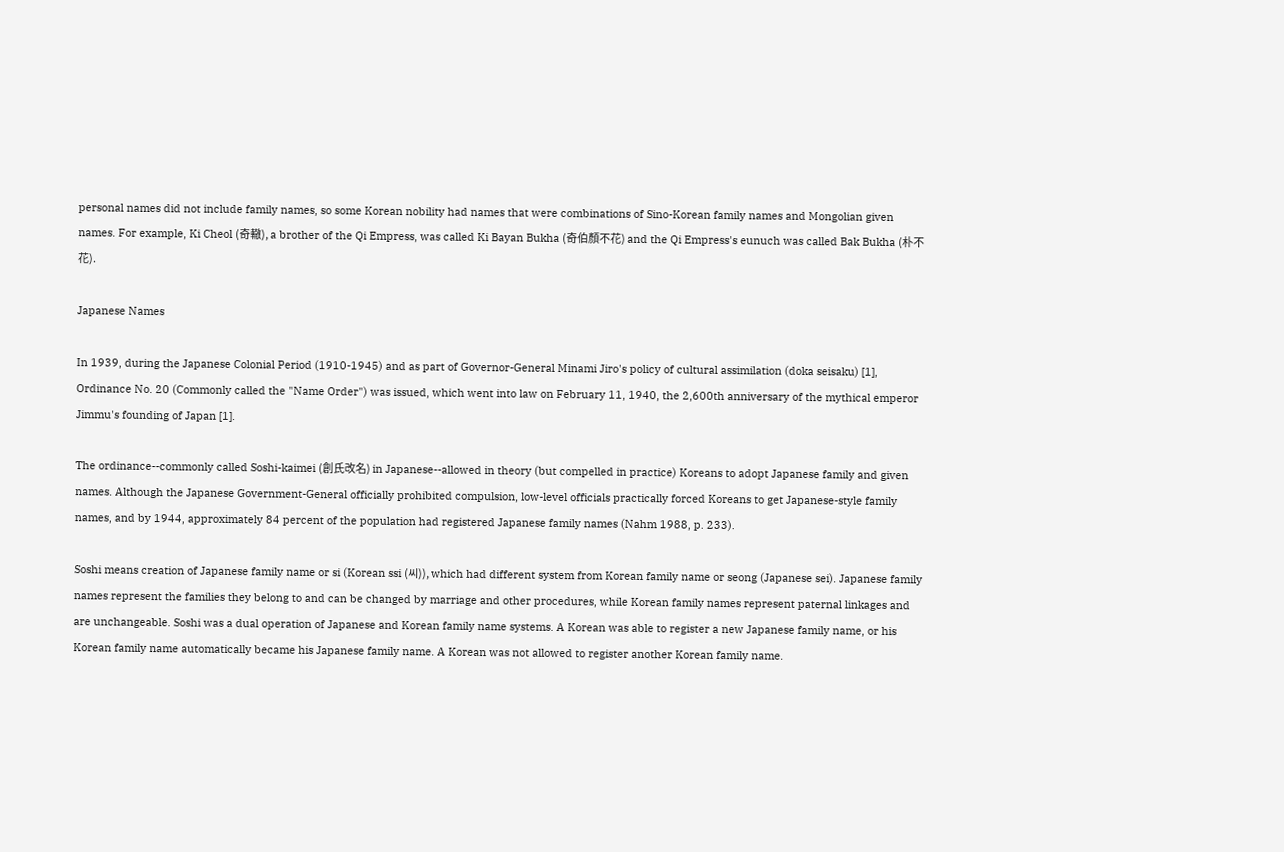personal names did not include family names, so some Korean nobility had names that were combinations of Sino-Korean family names and Mongolian given names. For example, Ki Cheol (奇轍), a brother of the Qi Empress, was called Ki Bayan Bukha (奇伯顏不花) and the Qi Empress's eunuch was called Bak Bukha (朴不花).

Japanese Names

In 1939, during the Japanese Colonial Period (1910-1945) and as part of Governor-General Minami Jiro's policy of cultural assimilation (doka seisaku) [1], Ordinance No. 20 (Commonly called the "Name Order") was issued, which went into law on February 11, 1940, the 2,600th anniversary of the mythical emperor Jimmu's founding of Japan [1].

The ordinance--commonly called Soshi-kaimei (創氏改名) in Japanese--allowed in theory (but compelled in practice) Koreans to adopt Japanese family and given names. Although the Japanese Government-General officially prohibited compulsion, low-level officials practically forced Koreans to get Japanese-style family names, and by 1944, approximately 84 percent of the population had registered Japanese family names (Nahm 1988, p. 233).

Soshi means creation of Japanese family name or si (Korean ssi (씨)), which had different system from Korean family name or seong (Japanese sei). Japanese family names represent the families they belong to and can be changed by marriage and other procedures, while Korean family names represent paternal linkages and are unchangeable. Soshi was a dual operation of Japanese and Korean family name systems. A Korean was able to register a new Japanese family name, or his Korean family name automatically became his Japanese family name. A Korean was not allowed to register another Korean family name.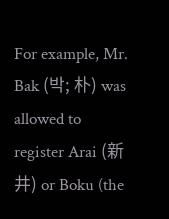For example, Mr. Bak (박; 朴) was allowed to register Arai (新井) or Boku (the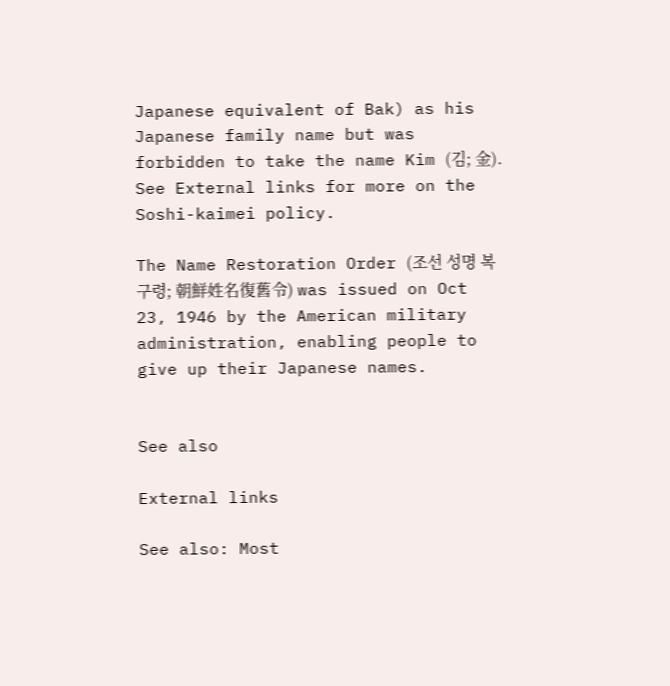Japanese equivalent of Bak) as his Japanese family name but was forbidden to take the name Kim (김; 金). See External links for more on the Soshi-kaimei policy.

The Name Restoration Order (조선 성명 복구령; 朝鮮姓名復舊令) was issued on Oct 23, 1946 by the American military administration, enabling people to give up their Japanese names.


See also

External links

See also: Most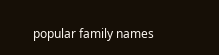popular family names